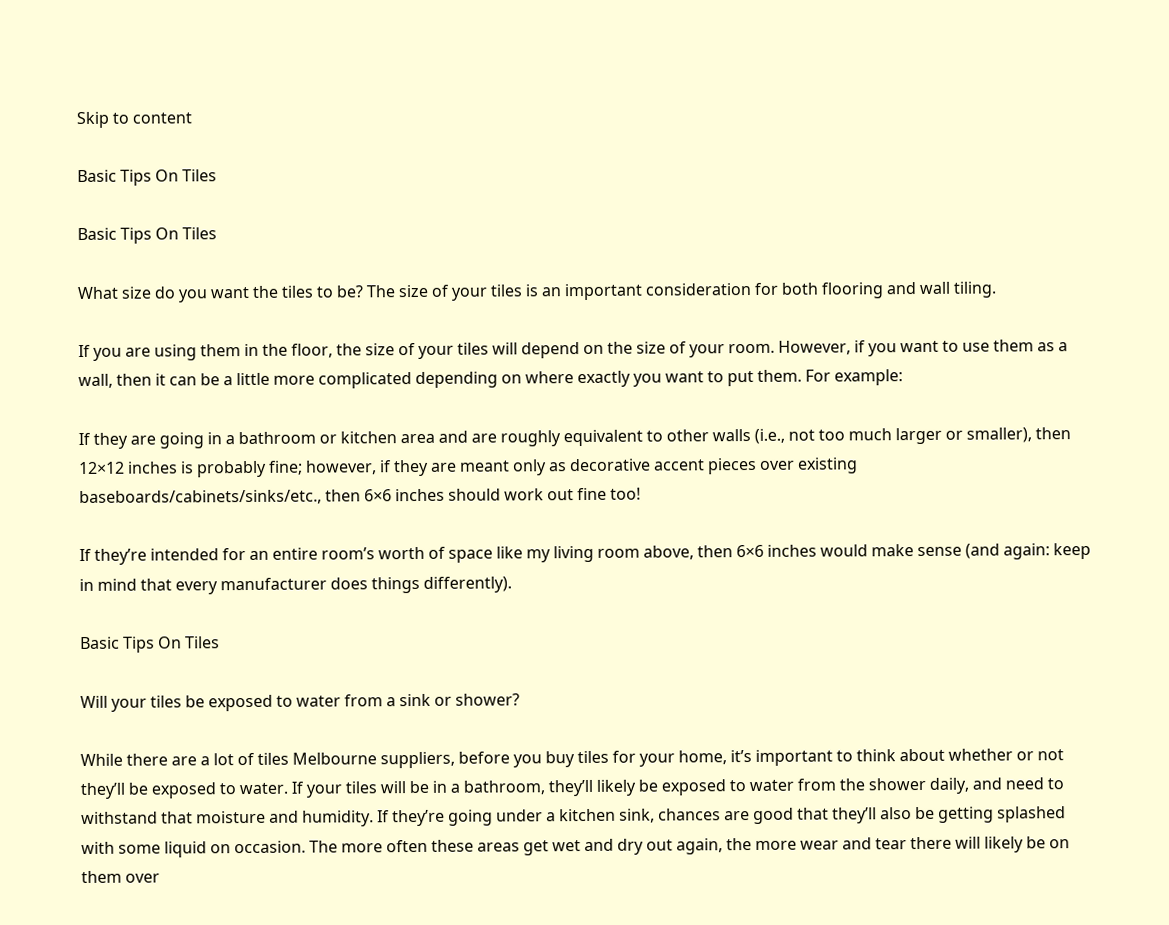Skip to content

Basic Tips On Tiles

Basic Tips On Tiles

What size do you want the tiles to be? The size of your tiles is an important consideration for both flooring and wall tiling.

If you are using them in the floor, the size of your tiles will depend on the size of your room. However, if you want to use them as a wall, then it can be a little more complicated depending on where exactly you want to put them. For example:

If they are going in a bathroom or kitchen area and are roughly equivalent to other walls (i.e., not too much larger or smaller), then 12×12 inches is probably fine; however, if they are meant only as decorative accent pieces over existing baseboards/cabinets/sinks/etc., then 6×6 inches should work out fine too!

If they’re intended for an entire room’s worth of space like my living room above, then 6×6 inches would make sense (and again: keep in mind that every manufacturer does things differently).

Basic Tips On Tiles

Will your tiles be exposed to water from a sink or shower?

While there are a lot of tiles Melbourne suppliers, before you buy tiles for your home, it’s important to think about whether or not they’ll be exposed to water. If your tiles will be in a bathroom, they’ll likely be exposed to water from the shower daily, and need to withstand that moisture and humidity. If they’re going under a kitchen sink, chances are good that they’ll also be getting splashed with some liquid on occasion. The more often these areas get wet and dry out again, the more wear and tear there will likely be on them over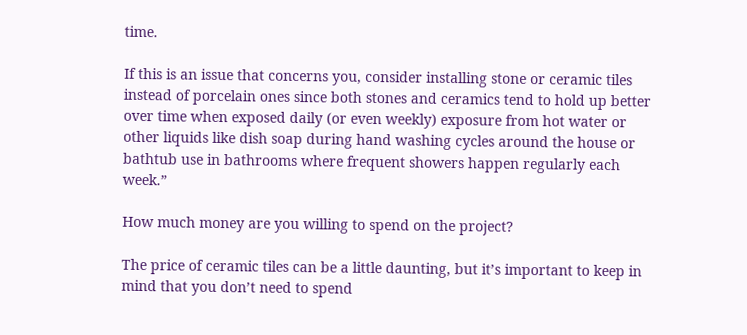time.

If this is an issue that concerns you, consider installing stone or ceramic tiles instead of porcelain ones since both stones and ceramics tend to hold up better over time when exposed daily (or even weekly) exposure from hot water or other liquids like dish soap during hand washing cycles around the house or bathtub use in bathrooms where frequent showers happen regularly each week.”

How much money are you willing to spend on the project?

The price of ceramic tiles can be a little daunting, but it’s important to keep in mind that you don’t need to spend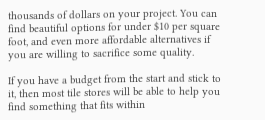thousands of dollars on your project. You can find beautiful options for under $10 per square foot, and even more affordable alternatives if you are willing to sacrifice some quality.

If you have a budget from the start and stick to it, then most tile stores will be able to help you find something that fits within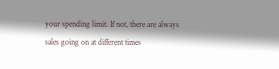your spending limit. If not, there are always sales going on at different times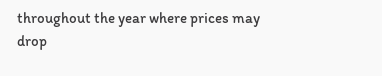throughout the year where prices may drop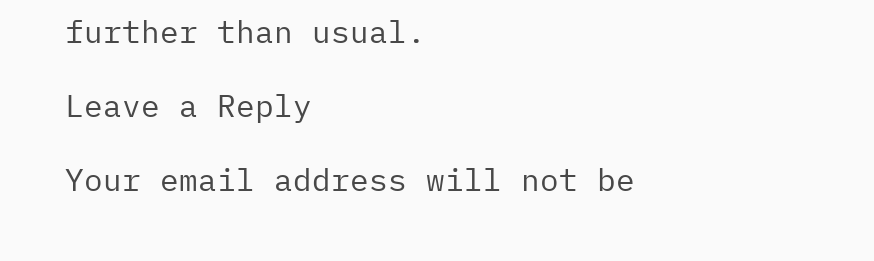further than usual.

Leave a Reply

Your email address will not be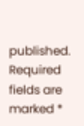published. Required fields are marked *